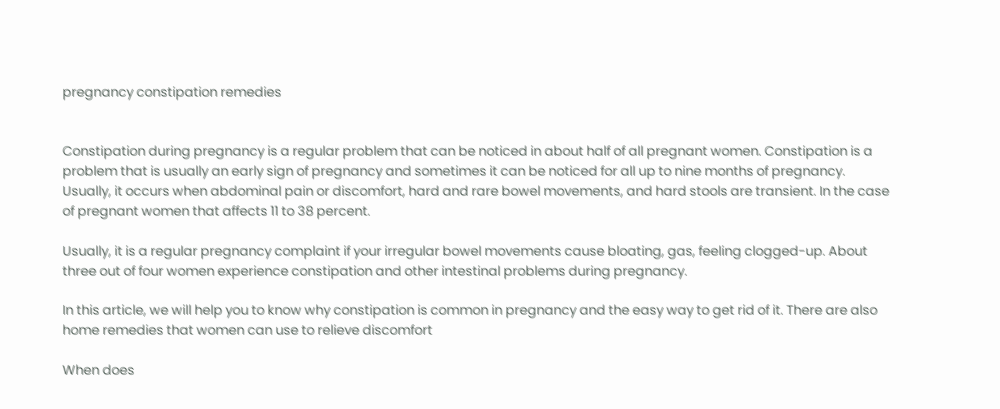pregnancy constipation remedies


Constipation during pregnancy is a regular problem that can be noticed in about half of all pregnant women. Constipation is a problem that is usually an early sign of pregnancy and sometimes it can be noticed for all up to nine months of pregnancy. Usually, it occurs when abdominal pain or discomfort, hard and rare bowel movements, and hard stools are transient. In the case of pregnant women that affects 11 to 38 percent.

Usually, it is a regular pregnancy complaint if your irregular bowel movements cause bloating, gas, feeling clogged-up. About three out of four women experience constipation and other intestinal problems during pregnancy.

In this article, we will help you to know why constipation is common in pregnancy and the easy way to get rid of it. There are also home remedies that women can use to relieve discomfort

When does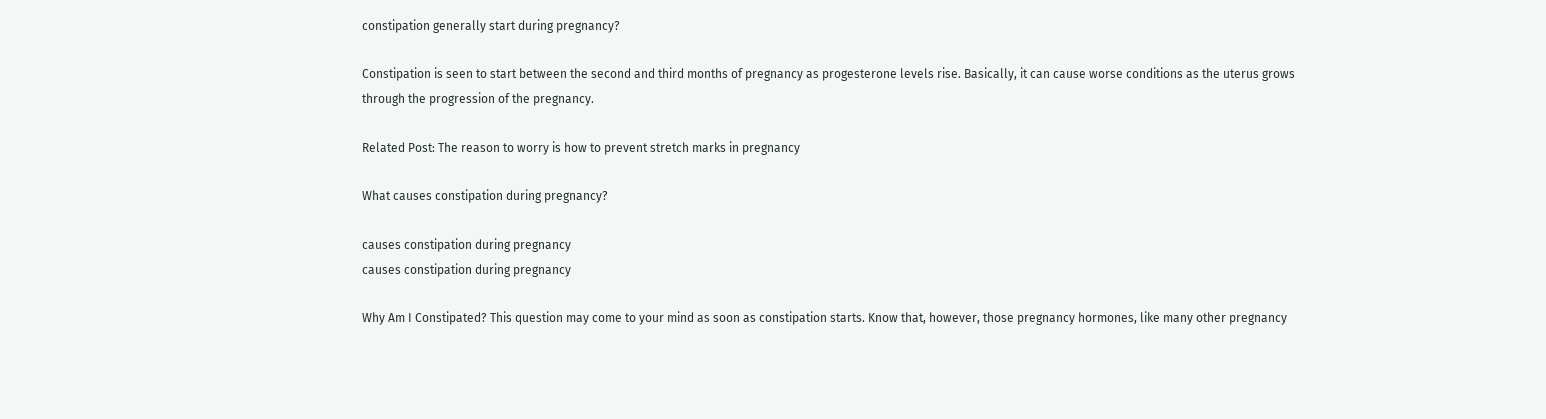constipation generally start during pregnancy?

Constipation is seen to start between the second and third months of pregnancy as progesterone levels rise. Basically, it can cause worse conditions as the uterus grows through the progression of the pregnancy.

Related Post: The reason to worry is how to prevent stretch marks in pregnancy

What causes constipation during pregnancy?

causes constipation during pregnancy
causes constipation during pregnancy

Why Am I Constipated? This question may come to your mind as soon as constipation starts. Know that, however, those pregnancy hormones, like many other pregnancy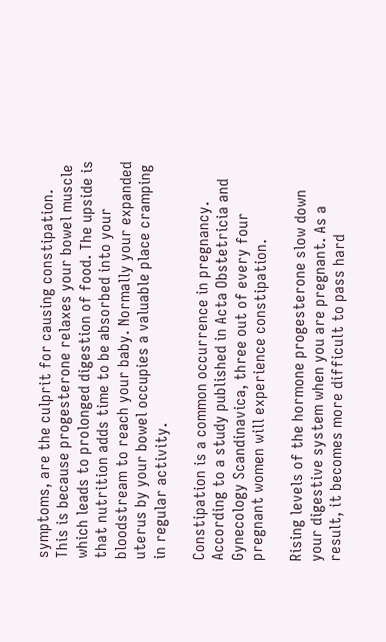symptoms, are the culprit for causing constipation. This is because progesterone relaxes your bowel muscle which leads to prolonged digestion of food. The upside is that nutrition adds time to be absorbed into your bloodstream to reach your baby. Normally your expanded uterus by your bowel occupies a valuable place cramping in regular activity.

Constipation is a common occurrence in pregnancy. According to a study published in Acta Obstetricia and Gynecology Scandinavica, three out of every four pregnant women will experience constipation.

Rising levels of the hormone progesterone slow down your digestive system when you are pregnant. As a result, it becomes more difficult to pass hard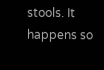stools. It happens so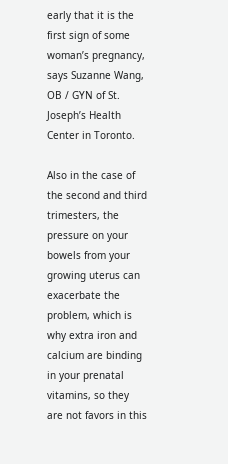early that it is the first sign of some woman’s pregnancy, says Suzanne Wang, OB / GYN of St. Joseph’s Health Center in Toronto.

Also in the case of the second and third trimesters, the pressure on your bowels from your growing uterus can exacerbate the problem, which is why extra iron and calcium are binding in your prenatal vitamins, so they are not favors in this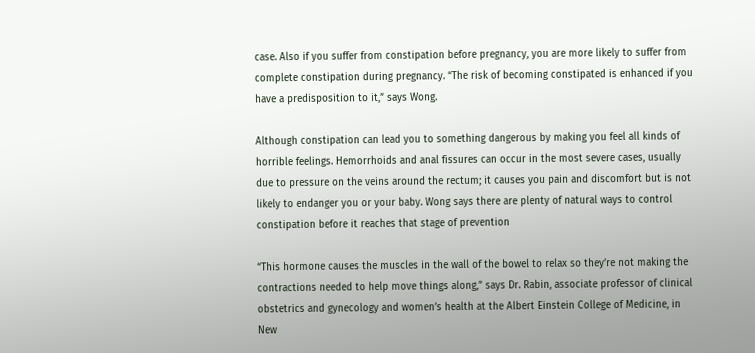case. Also if you suffer from constipation before pregnancy, you are more likely to suffer from complete constipation during pregnancy. “The risk of becoming constipated is enhanced if you have a predisposition to it,” says Wong.

Although constipation can lead you to something dangerous by making you feel all kinds of horrible feelings. Hemorrhoids and anal fissures can occur in the most severe cases, usually due to pressure on the veins around the rectum; it causes you pain and discomfort but is not likely to endanger you or your baby. Wong says there are plenty of natural ways to control constipation before it reaches that stage of prevention

“This hormone causes the muscles in the wall of the bowel to relax so they’re not making the contractions needed to help move things along,” says Dr. Rabin, associate professor of clinical obstetrics and gynecology and women’s health at the Albert Einstein College of Medicine, in New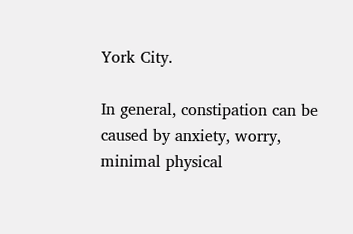York City.

In general, constipation can be caused by anxiety, worry, minimal physical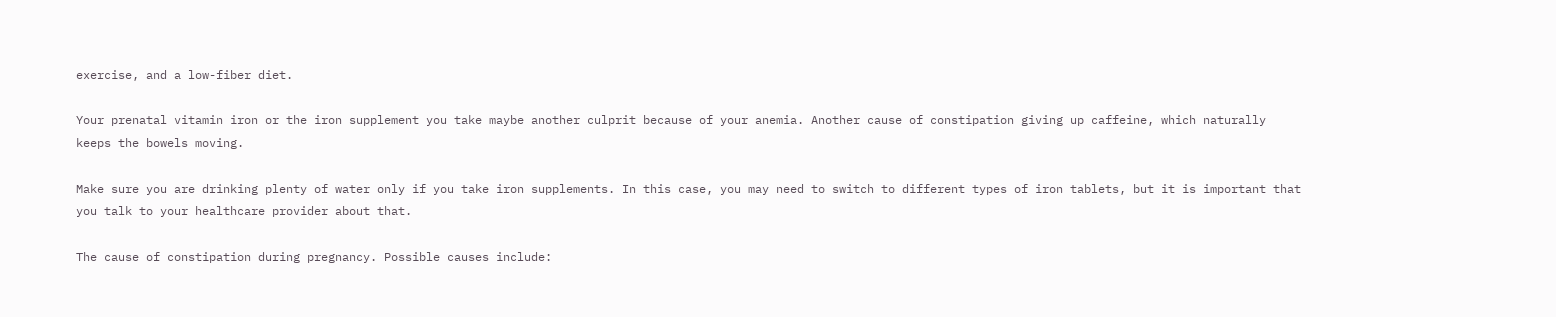exercise, and a low-fiber diet.

Your prenatal vitamin iron or the iron supplement you take maybe another culprit because of your anemia. Another cause of constipation giving up caffeine, which naturally keeps the bowels moving.

Make sure you are drinking plenty of water only if you take iron supplements. In this case, you may need to switch to different types of iron tablets, but it is important that you talk to your healthcare provider about that.

The cause of constipation during pregnancy. Possible causes include: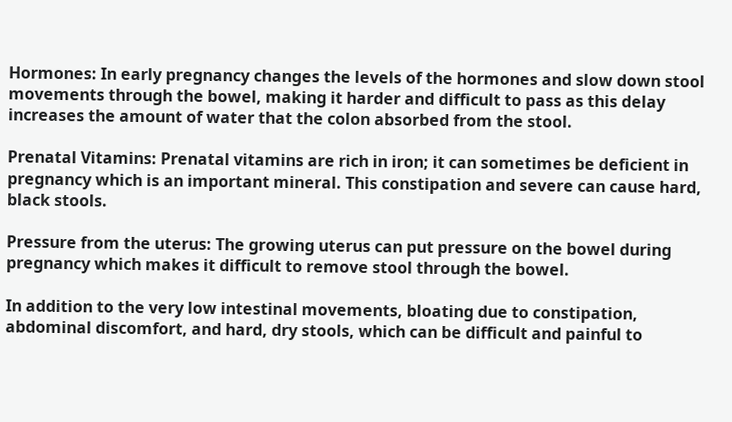Hormones: In early pregnancy changes the levels of the hormones and slow down stool movements through the bowel, making it harder and difficult to pass as this delay increases the amount of water that the colon absorbed from the stool.

Prenatal Vitamins: Prenatal vitamins are rich in iron; it can sometimes be deficient in pregnancy which is an important mineral. This constipation and severe can cause hard, black stools.

Pressure from the uterus: The growing uterus can put pressure on the bowel during pregnancy which makes it difficult to remove stool through the bowel.

In addition to the very low intestinal movements, bloating due to constipation, abdominal discomfort, and hard, dry stools, which can be difficult and painful to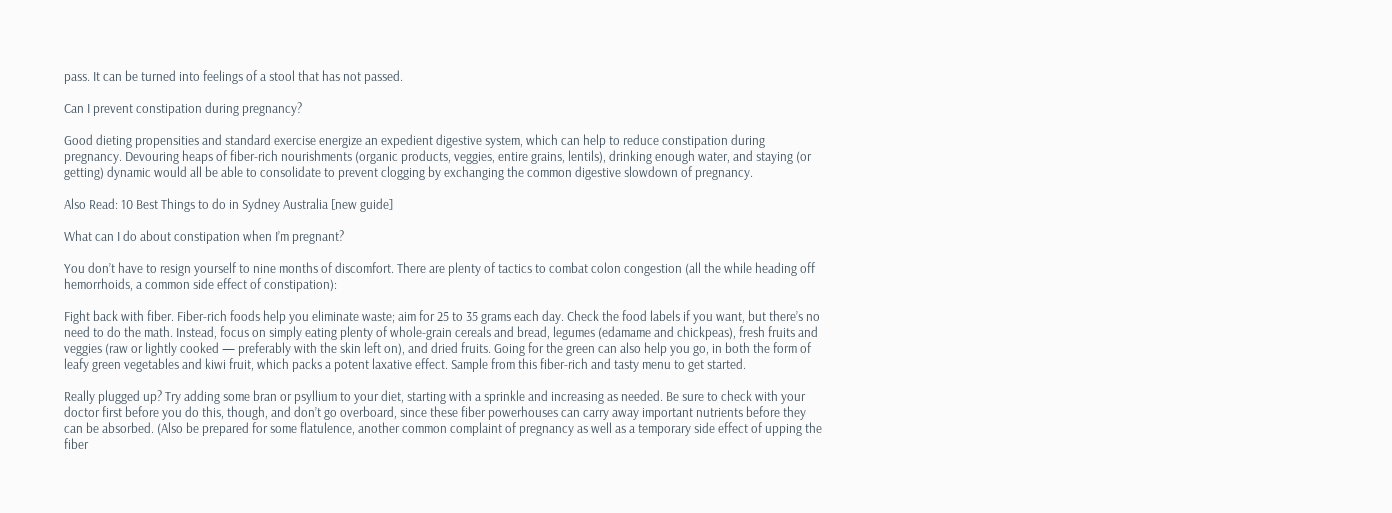pass. It can be turned into feelings of a stool that has not passed.

Can I prevent constipation during pregnancy?

Good dieting propensities and standard exercise energize an expedient digestive system, which can help to reduce constipation during pregnancy. Devouring heaps of fiber-rich nourishments (organic products, veggies, entire grains, lentils), drinking enough water, and staying (or getting) dynamic would all be able to consolidate to prevent clogging by exchanging the common digestive slowdown of pregnancy.

Also Read: 10 Best Things to do in Sydney Australia [new guide]

What can I do about constipation when I’m pregnant?

You don’t have to resign yourself to nine months of discomfort. There are plenty of tactics to combat colon congestion (all the while heading off hemorrhoids, a common side effect of constipation):

Fight back with fiber. Fiber-rich foods help you eliminate waste; aim for 25 to 35 grams each day. Check the food labels if you want, but there’s no need to do the math. Instead, focus on simply eating plenty of whole-grain cereals and bread, legumes (edamame and chickpeas), fresh fruits and veggies (raw or lightly cooked — preferably with the skin left on), and dried fruits. Going for the green can also help you go, in both the form of leafy green vegetables and kiwi fruit, which packs a potent laxative effect. Sample from this fiber-rich and tasty menu to get started.

Really plugged up? Try adding some bran or psyllium to your diet, starting with a sprinkle and increasing as needed. Be sure to check with your doctor first before you do this, though, and don’t go overboard, since these fiber powerhouses can carry away important nutrients before they can be absorbed. (Also be prepared for some flatulence, another common complaint of pregnancy as well as a temporary side effect of upping the fiber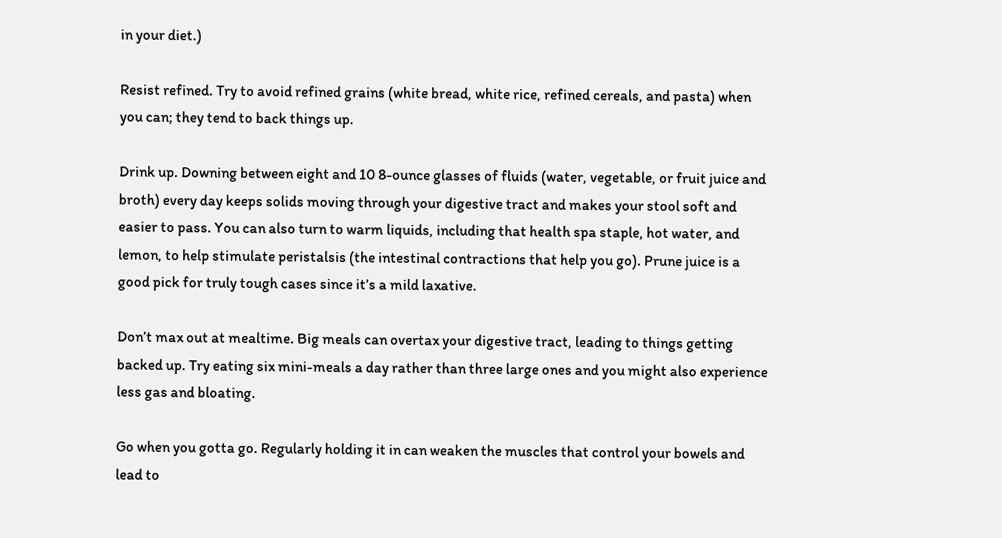in your diet.)

Resist refined. Try to avoid refined grains (white bread, white rice, refined cereals, and pasta) when you can; they tend to back things up.

Drink up. Downing between eight and 10 8-ounce glasses of fluids (water, vegetable, or fruit juice and broth) every day keeps solids moving through your digestive tract and makes your stool soft and easier to pass. You can also turn to warm liquids, including that health spa staple, hot water, and lemon, to help stimulate peristalsis (the intestinal contractions that help you go). Prune juice is a good pick for truly tough cases since it’s a mild laxative.

Don’t max out at mealtime. Big meals can overtax your digestive tract, leading to things getting backed up. Try eating six mini-meals a day rather than three large ones and you might also experience less gas and bloating.

Go when you gotta go. Regularly holding it in can weaken the muscles that control your bowels and lead to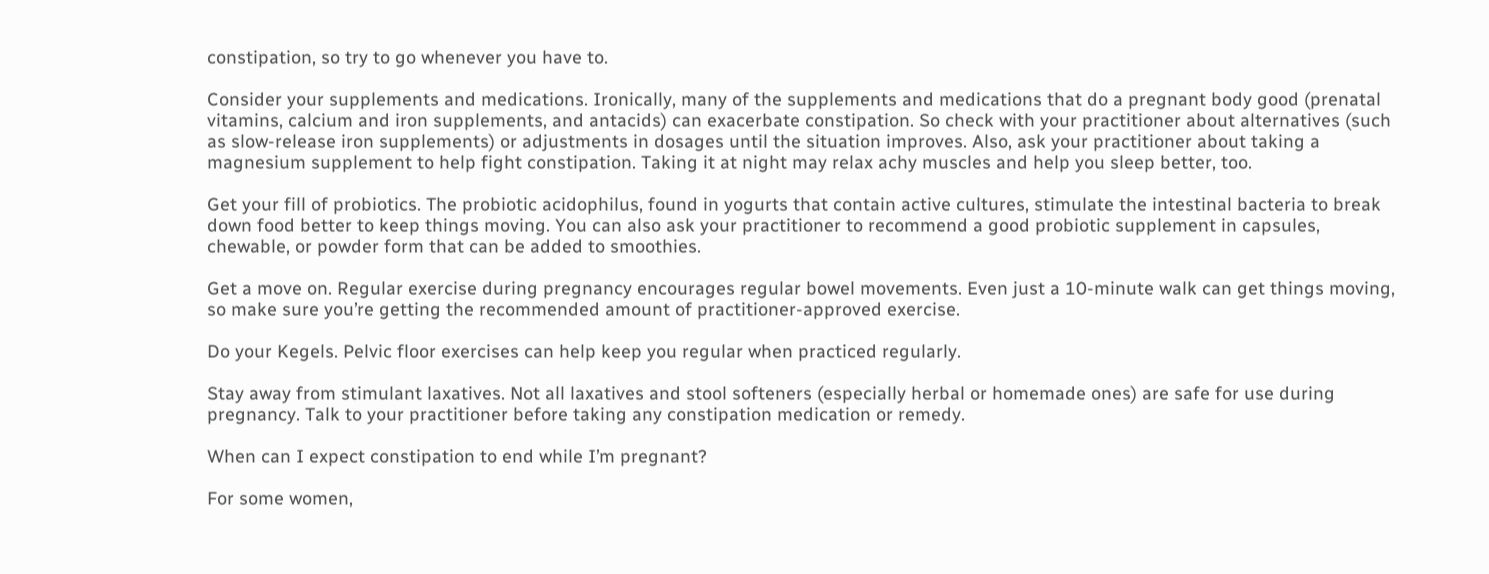constipation, so try to go whenever you have to.

Consider your supplements and medications. Ironically, many of the supplements and medications that do a pregnant body good (prenatal vitamins, calcium and iron supplements, and antacids) can exacerbate constipation. So check with your practitioner about alternatives (such as slow-release iron supplements) or adjustments in dosages until the situation improves. Also, ask your practitioner about taking a magnesium supplement to help fight constipation. Taking it at night may relax achy muscles and help you sleep better, too.

Get your fill of probiotics. The probiotic acidophilus, found in yogurts that contain active cultures, stimulate the intestinal bacteria to break down food better to keep things moving. You can also ask your practitioner to recommend a good probiotic supplement in capsules, chewable, or powder form that can be added to smoothies.

Get a move on. Regular exercise during pregnancy encourages regular bowel movements. Even just a 10-minute walk can get things moving, so make sure you’re getting the recommended amount of practitioner-approved exercise.

Do your Kegels. Pelvic floor exercises can help keep you regular when practiced regularly.

Stay away from stimulant laxatives. Not all laxatives and stool softeners (especially herbal or homemade ones) are safe for use during pregnancy. Talk to your practitioner before taking any constipation medication or remedy.

When can I expect constipation to end while I’m pregnant?

For some women,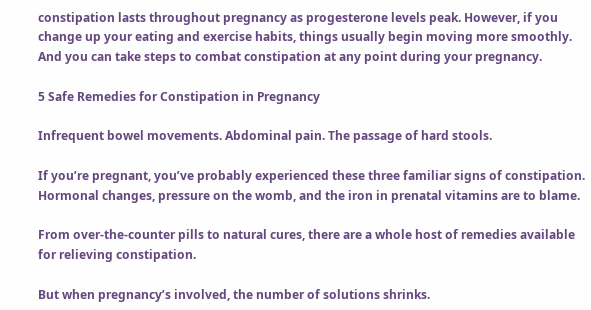constipation lasts throughout pregnancy as progesterone levels peak. However, if you change up your eating and exercise habits, things usually begin moving more smoothly. And you can take steps to combat constipation at any point during your pregnancy.

5 Safe Remedies for Constipation in Pregnancy

Infrequent bowel movements. Abdominal pain. The passage of hard stools.

If you’re pregnant, you’ve probably experienced these three familiar signs of constipation. Hormonal changes, pressure on the womb, and the iron in prenatal vitamins are to blame.

From over-the-counter pills to natural cures, there are a whole host of remedies available for relieving constipation.

But when pregnancy’s involved, the number of solutions shrinks.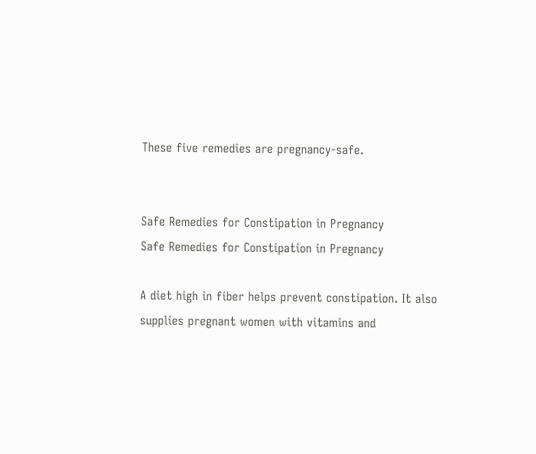These five remedies are pregnancy-safe.


Safe Remedies for Constipation in Pregnancy
Safe Remedies for Constipation in Pregnancy

A diet high in fiber helps prevent constipation. It also supplies pregnant women with vitamins and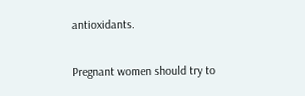antioxidants.

Pregnant women should try to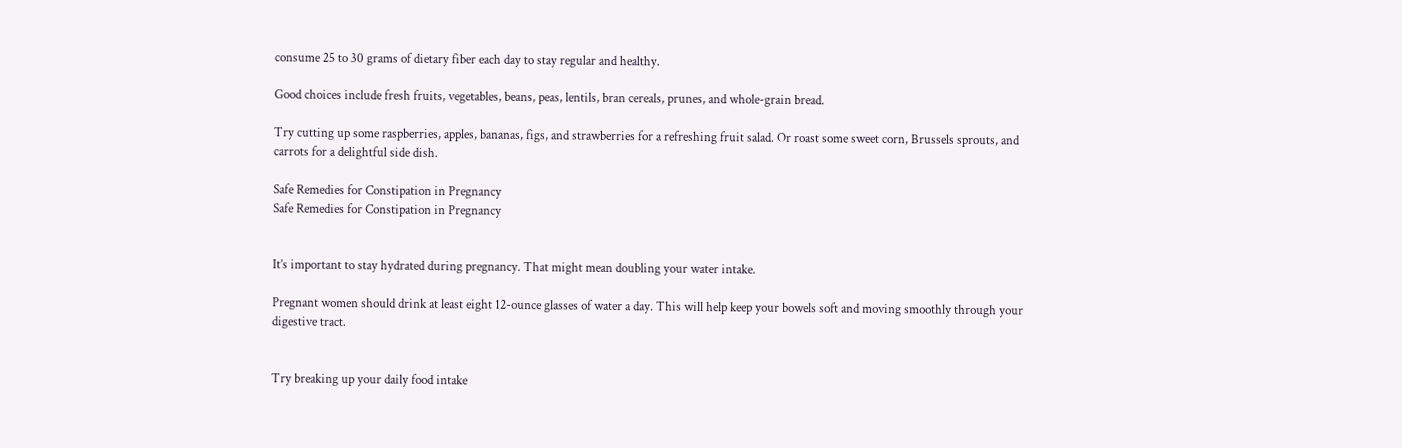consume 25 to 30 grams of dietary fiber each day to stay regular and healthy.

Good choices include fresh fruits, vegetables, beans, peas, lentils, bran cereals, prunes, and whole-grain bread.

Try cutting up some raspberries, apples, bananas, figs, and strawberries for a refreshing fruit salad. Or roast some sweet corn, Brussels sprouts, and carrots for a delightful side dish.

Safe Remedies for Constipation in Pregnancy
Safe Remedies for Constipation in Pregnancy


It’s important to stay hydrated during pregnancy. That might mean doubling your water intake.

Pregnant women should drink at least eight 12-ounce glasses of water a day. This will help keep your bowels soft and moving smoothly through your digestive tract.


Try breaking up your daily food intake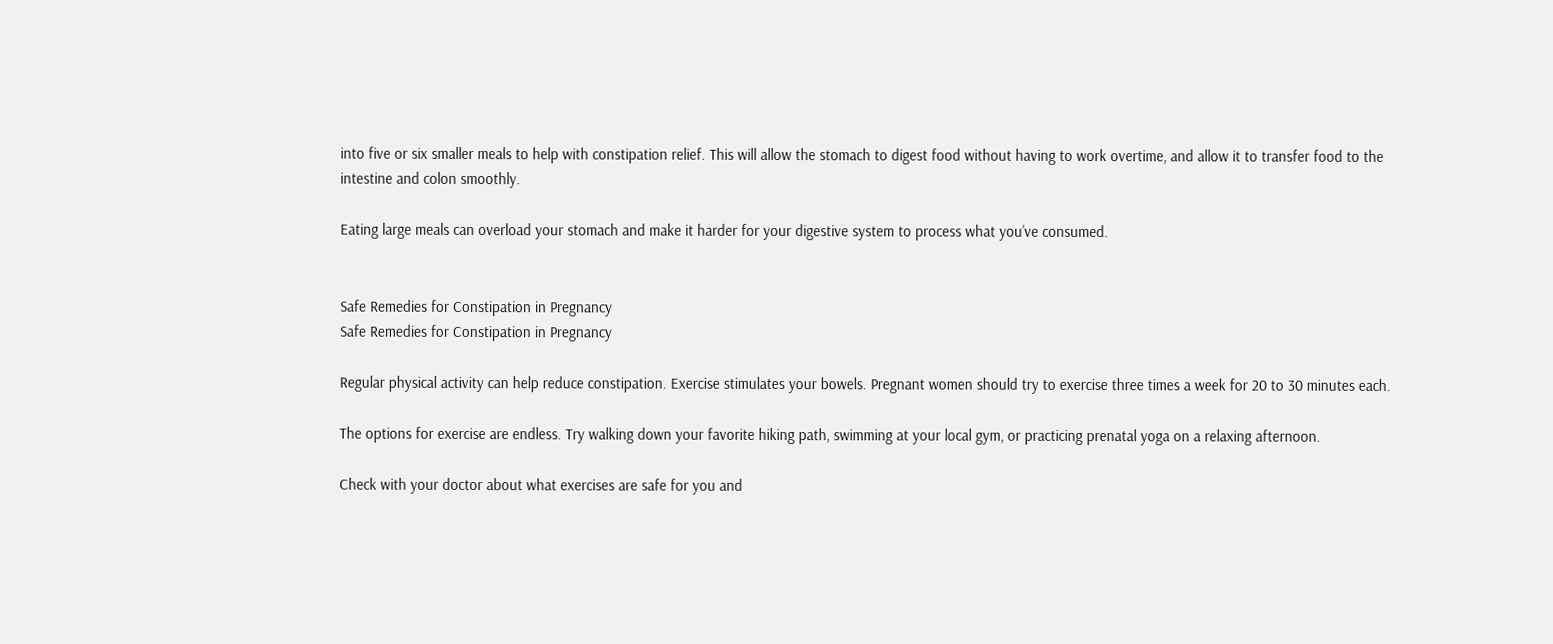into five or six smaller meals to help with constipation relief. This will allow the stomach to digest food without having to work overtime, and allow it to transfer food to the intestine and colon smoothly.

Eating large meals can overload your stomach and make it harder for your digestive system to process what you’ve consumed.


Safe Remedies for Constipation in Pregnancy
Safe Remedies for Constipation in Pregnancy

Regular physical activity can help reduce constipation. Exercise stimulates your bowels. Pregnant women should try to exercise three times a week for 20 to 30 minutes each.

The options for exercise are endless. Try walking down your favorite hiking path, swimming at your local gym, or practicing prenatal yoga on a relaxing afternoon.

Check with your doctor about what exercises are safe for you and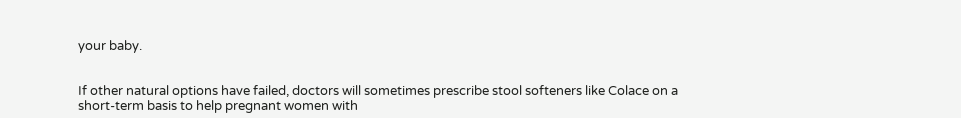your baby.


If other natural options have failed, doctors will sometimes prescribe stool softeners like Colace on a short-term basis to help pregnant women with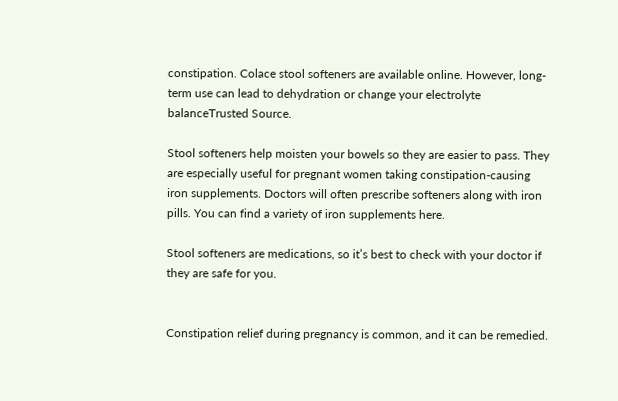constipation. Colace stool softeners are available online. However, long-term use can lead to dehydration or change your electrolyte balanceTrusted Source.

Stool softeners help moisten your bowels so they are easier to pass. They are especially useful for pregnant women taking constipation-causing iron supplements. Doctors will often prescribe softeners along with iron pills. You can find a variety of iron supplements here.

Stool softeners are medications, so it’s best to check with your doctor if they are safe for you.


Constipation relief during pregnancy is common, and it can be remedied.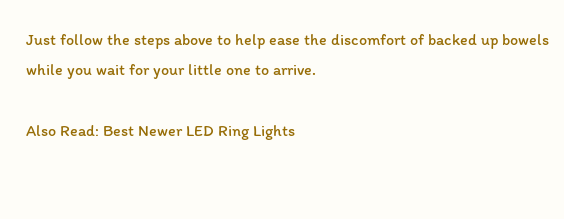Just follow the steps above to help ease the discomfort of backed up bowels while you wait for your little one to arrive.

Also Read: Best Newer LED Ring Lights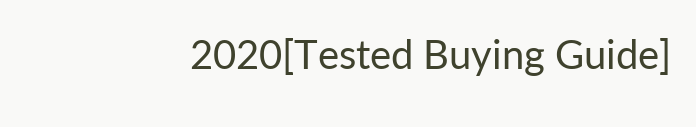2020[Tested Buying Guide]